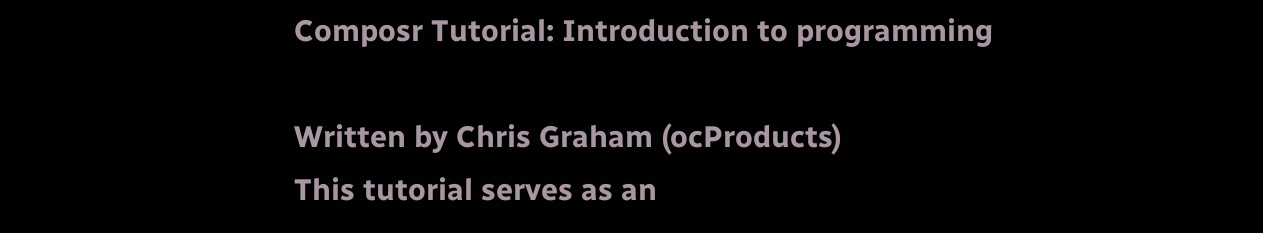Composr Tutorial: Introduction to programming

Written by Chris Graham (ocProducts)
This tutorial serves as an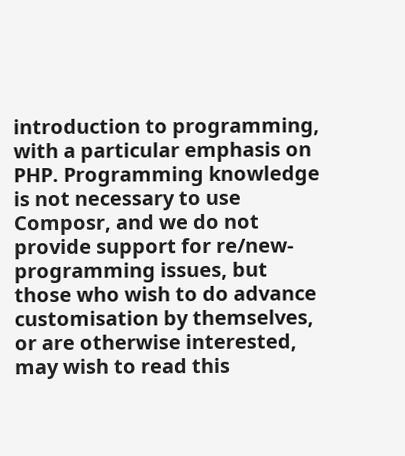introduction to programming, with a particular emphasis on PHP. Programming knowledge is not necessary to use Composr, and we do not provide support for re/new-programming issues, but those who wish to do advance customisation by themselves, or are otherwise interested, may wish to read this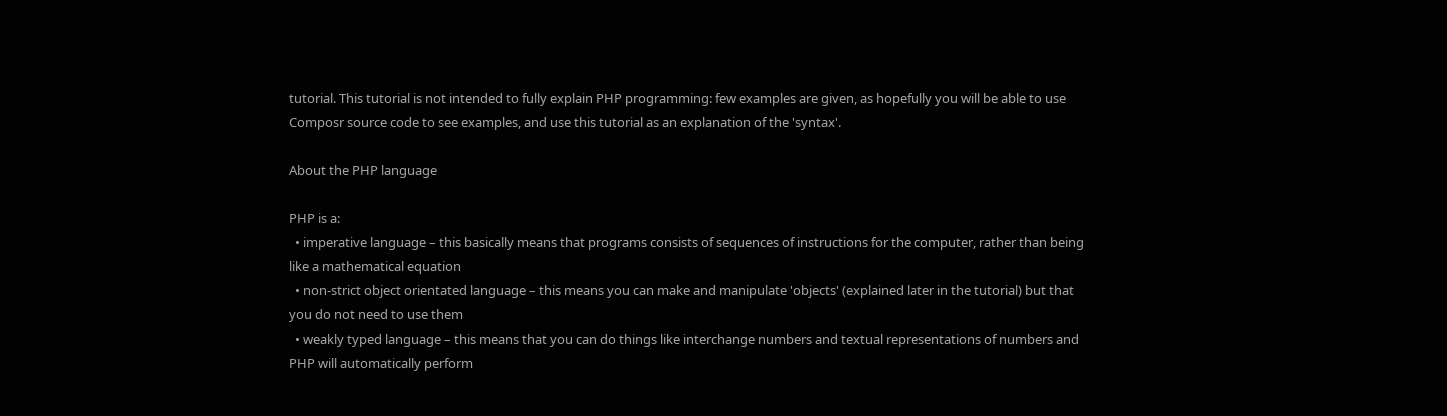tutorial. This tutorial is not intended to fully explain PHP programming: few examples are given, as hopefully you will be able to use Composr source code to see examples, and use this tutorial as an explanation of the 'syntax'.

About the PHP language

PHP is a:
  • imperative language – this basically means that programs consists of sequences of instructions for the computer, rather than being like a mathematical equation
  • non-strict object orientated language – this means you can make and manipulate 'objects' (explained later in the tutorial) but that you do not need to use them
  • weakly typed language – this means that you can do things like interchange numbers and textual representations of numbers and PHP will automatically perform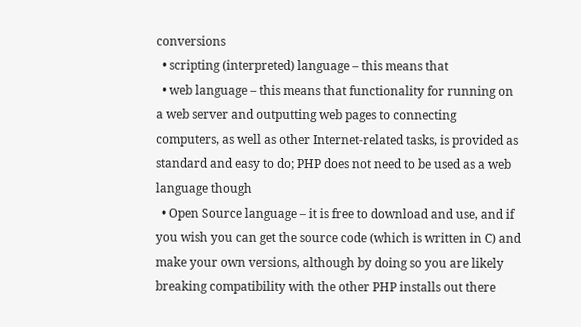conversions
  • scripting (interpreted) language – this means that
  • web language – this means that functionality for running on a web server and outputting web pages to connecting computers, as well as other Internet-related tasks, is provided as standard and easy to do; PHP does not need to be used as a web language though
  • Open Source language – it is free to download and use, and if you wish you can get the source code (which is written in C) and make your own versions, although by doing so you are likely breaking compatibility with the other PHP installs out there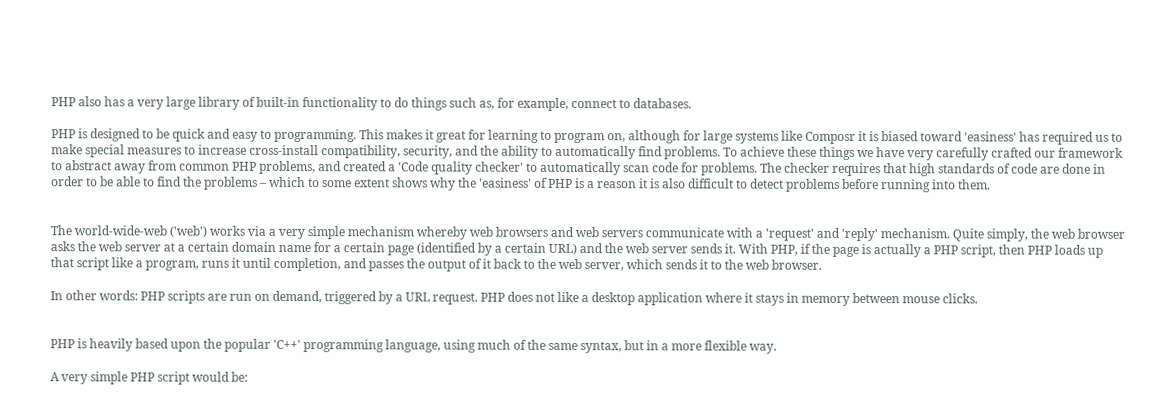PHP also has a very large library of built-in functionality to do things such as, for example, connect to databases.

PHP is designed to be quick and easy to programming. This makes it great for learning to program on, although for large systems like Composr it is biased toward 'easiness' has required us to make special measures to increase cross-install compatibility, security, and the ability to automatically find problems. To achieve these things we have very carefully crafted our framework to abstract away from common PHP problems, and created a 'Code quality checker' to automatically scan code for problems. The checker requires that high standards of code are done in order to be able to find the problems – which to some extent shows why the 'easiness' of PHP is a reason it is also difficult to detect problems before running into them.


The world-wide-web ('web') works via a very simple mechanism whereby web browsers and web servers communicate with a 'request' and 'reply' mechanism. Quite simply, the web browser asks the web server at a certain domain name for a certain page (identified by a certain URL) and the web server sends it. With PHP, if the page is actually a PHP script, then PHP loads up that script like a program, runs it until completion, and passes the output of it back to the web server, which sends it to the web browser.

In other words: PHP scripts are run on demand, triggered by a URL request. PHP does not like a desktop application where it stays in memory between mouse clicks.


PHP is heavily based upon the popular 'C++' programming language, using much of the same syntax, but in a more flexible way.

A very simple PHP script would be: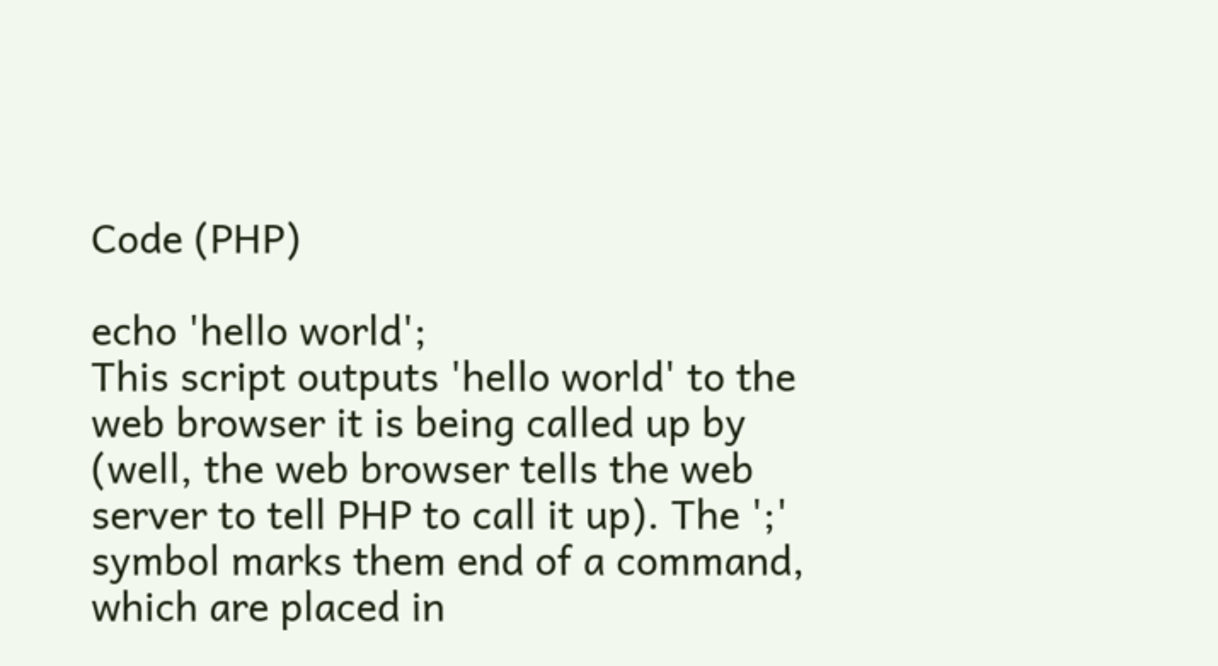Code (PHP)

echo 'hello world';
This script outputs 'hello world' to the web browser it is being called up by (well, the web browser tells the web server to tell PHP to call it up). The ';' symbol marks them end of a command, which are placed in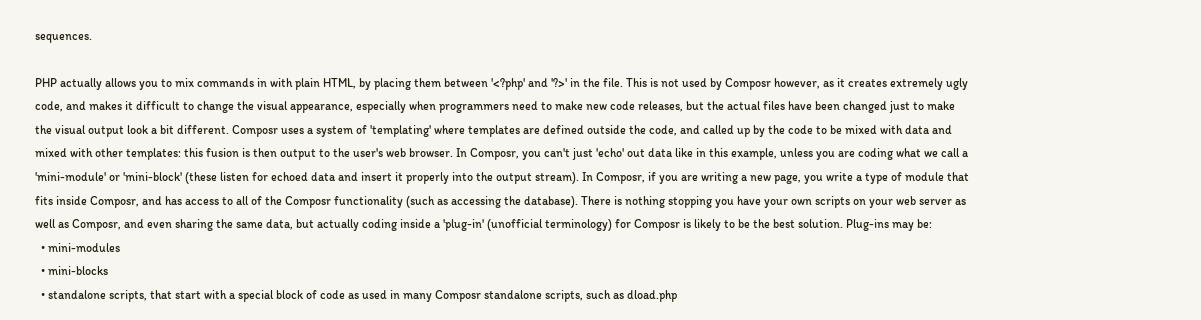sequences.

PHP actually allows you to mix commands in with plain HTML, by placing them between '<?php' and '?>' in the file. This is not used by Composr however, as it creates extremely ugly code, and makes it difficult to change the visual appearance, especially when programmers need to make new code releases, but the actual files have been changed just to make the visual output look a bit different. Composr uses a system of 'templating' where templates are defined outside the code, and called up by the code to be mixed with data and mixed with other templates: this fusion is then output to the user's web browser. In Composr, you can't just 'echo' out data like in this example, unless you are coding what we call a 'mini-module' or 'mini-block' (these listen for echoed data and insert it properly into the output stream). In Composr, if you are writing a new page, you write a type of module that fits inside Composr, and has access to all of the Composr functionality (such as accessing the database). There is nothing stopping you have your own scripts on your web server as well as Composr, and even sharing the same data, but actually coding inside a 'plug-in' (unofficial terminology) for Composr is likely to be the best solution. Plug-ins may be:
  • mini-modules
  • mini-blocks
  • standalone scripts, that start with a special block of code as used in many Composr standalone scripts, such as dload.php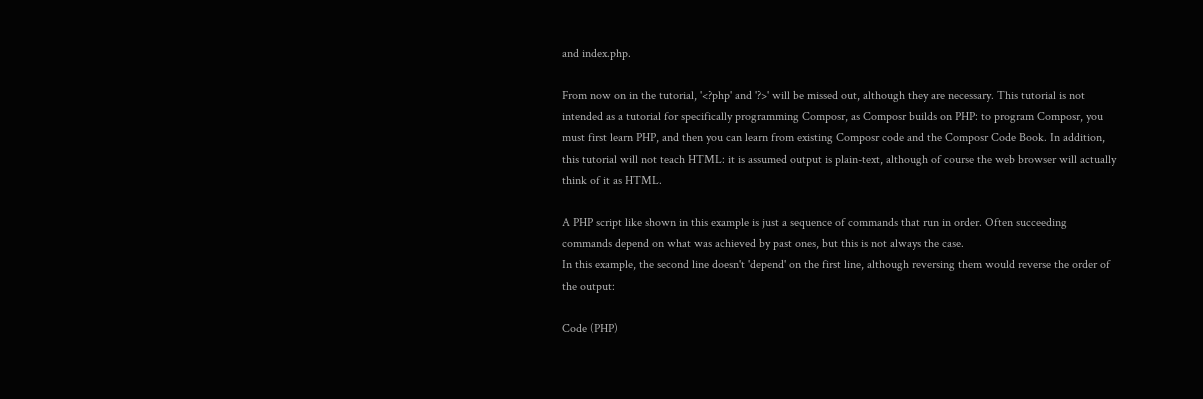and index.php.

From now on in the tutorial, '<?php' and '?>' will be missed out, although they are necessary. This tutorial is not intended as a tutorial for specifically programming Composr, as Composr builds on PHP: to program Composr, you must first learn PHP, and then you can learn from existing Composr code and the Composr Code Book. In addition, this tutorial will not teach HTML: it is assumed output is plain-text, although of course the web browser will actually think of it as HTML.

A PHP script like shown in this example is just a sequence of commands that run in order. Often succeeding commands depend on what was achieved by past ones, but this is not always the case.
In this example, the second line doesn't 'depend' on the first line, although reversing them would reverse the order of the output:

Code (PHP)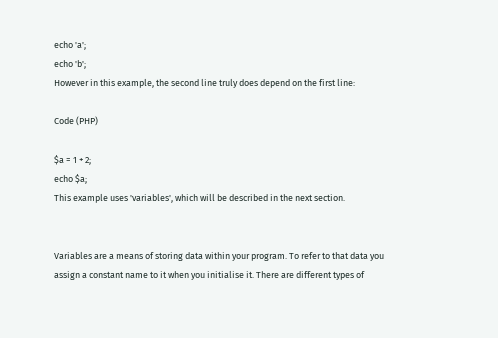echo 'a';
echo 'b';
However in this example, the second line truly does depend on the first line:

Code (PHP)

$a = 1 + 2;
echo $a;
This example uses 'variables', which will be described in the next section.


Variables are a means of storing data within your program. To refer to that data you assign a constant name to it when you initialise it. There are different types of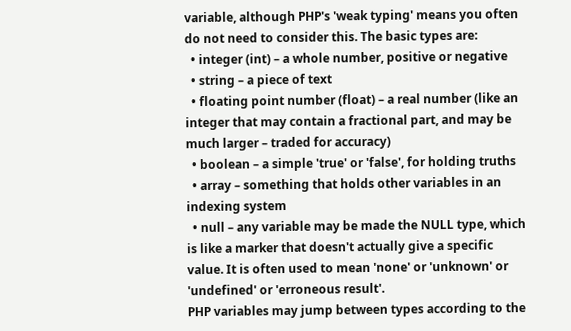variable, although PHP's 'weak typing' means you often do not need to consider this. The basic types are:
  • integer (int) – a whole number, positive or negative
  • string – a piece of text
  • floating point number (float) – a real number (like an integer that may contain a fractional part, and may be much larger – traded for accuracy)
  • boolean – a simple 'true' or 'false', for holding truths
  • array – something that holds other variables in an indexing system
  • null – any variable may be made the NULL type, which is like a marker that doesn't actually give a specific value. It is often used to mean 'none' or 'unknown' or 'undefined' or 'erroneous result'.
PHP variables may jump between types according to the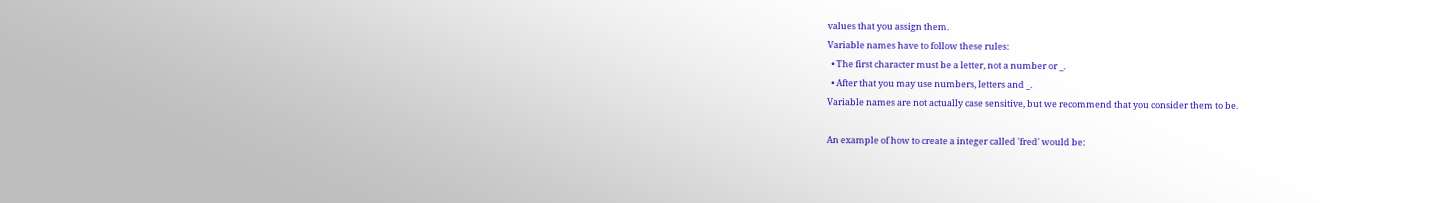values that you assign them.
Variable names have to follow these rules:
  • The first character must be a letter, not a number or _.
  • After that you may use numbers, letters and _.
Variable names are not actually case sensitive, but we recommend that you consider them to be.

An example of how to create a integer called 'fred' would be: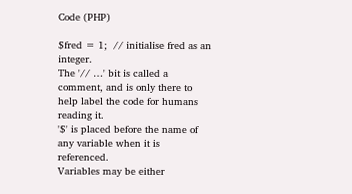Code (PHP)

$fred = 1;  // initialise fred as an integer.
The '// …' bit is called a comment, and is only there to help label the code for humans reading it.
'$' is placed before the name of any variable when it is referenced.
Variables may be either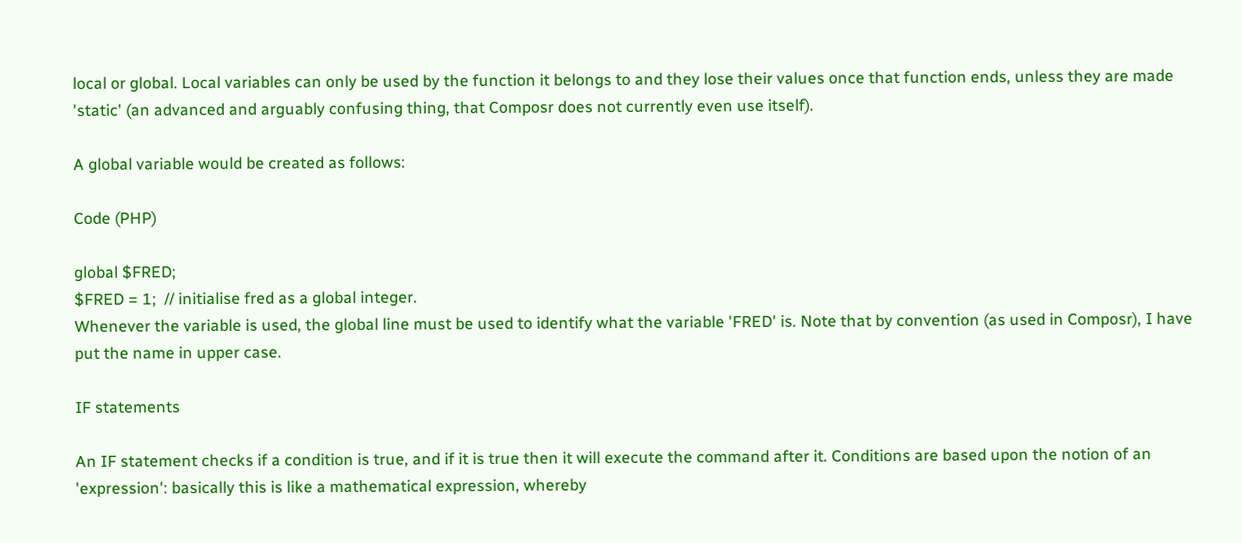local or global. Local variables can only be used by the function it belongs to and they lose their values once that function ends, unless they are made 'static' (an advanced and arguably confusing thing, that Composr does not currently even use itself).

A global variable would be created as follows:

Code (PHP)

global $FRED;
$FRED = 1;  // initialise fred as a global integer.
Whenever the variable is used, the global line must be used to identify what the variable 'FRED' is. Note that by convention (as used in Composr), I have put the name in upper case.

IF statements

An IF statement checks if a condition is true, and if it is true then it will execute the command after it. Conditions are based upon the notion of an 'expression': basically this is like a mathematical expression, whereby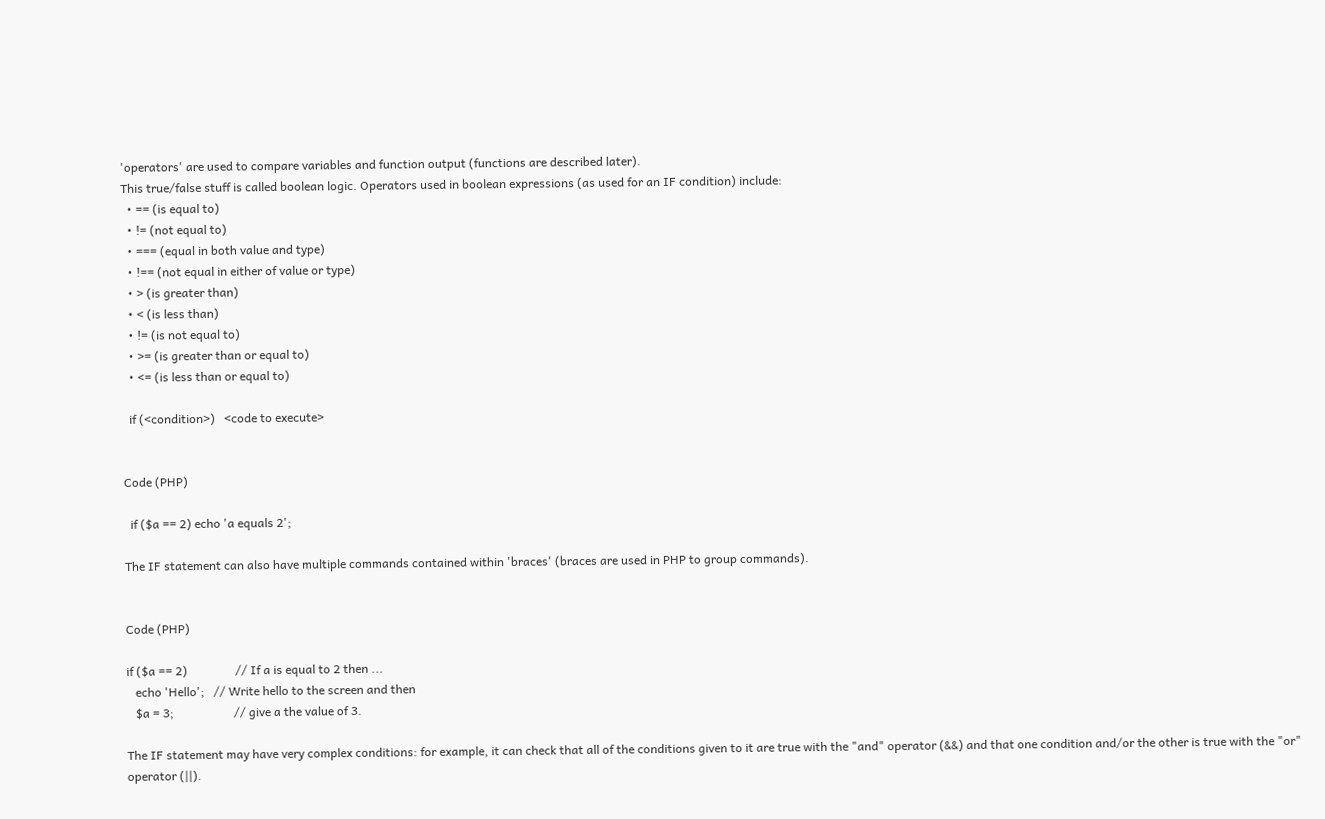'operators' are used to compare variables and function output (functions are described later).
This true/false stuff is called boolean logic. Operators used in boolean expressions (as used for an IF condition) include:
  • == (is equal to)
  • != (not equal to)
  • === (equal in both value and type)
  • !== (not equal in either of value or type)
  • > (is greater than)
  • < (is less than)
  • != (is not equal to)
  • >= (is greater than or equal to)
  • <= (is less than or equal to)

  if (<condition>)   <code to execute>


Code (PHP)

  if ($a == 2) echo 'a equals 2';

The IF statement can also have multiple commands contained within 'braces' (braces are used in PHP to group commands).


Code (PHP)

if ($a == 2)                // If a is equal to 2 then ...
   echo 'Hello';   // Write hello to the screen and then
   $a = 3;                    // give a the value of 3.

The IF statement may have very complex conditions: for example, it can check that all of the conditions given to it are true with the "and" operator (&&) and that one condition and/or the other is true with the "or" operator (||).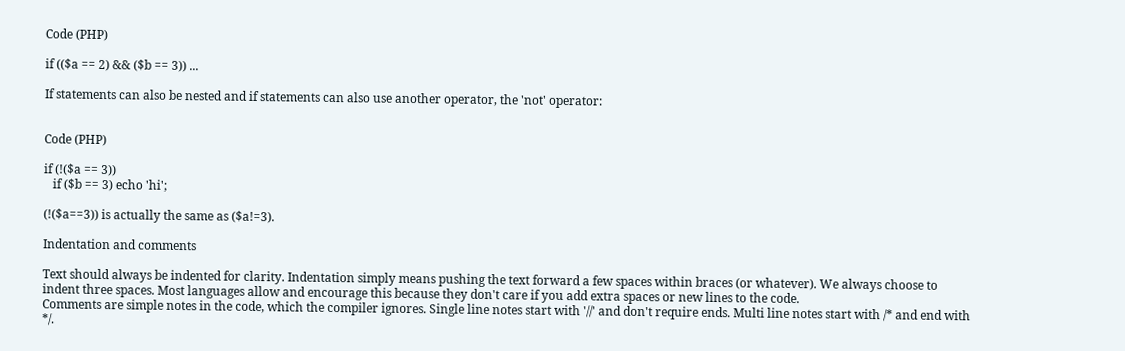Code (PHP)

if (($a == 2) && ($b == 3)) ...

If statements can also be nested and if statements can also use another operator, the 'not' operator:


Code (PHP)

if (!($a == 3))
   if ($b == 3) echo 'hi';

(!($a==3)) is actually the same as ($a!=3).

Indentation and comments

Text should always be indented for clarity. Indentation simply means pushing the text forward a few spaces within braces (or whatever). We always choose to indent three spaces. Most languages allow and encourage this because they don't care if you add extra spaces or new lines to the code.
Comments are simple notes in the code, which the compiler ignores. Single line notes start with '//' and don't require ends. Multi line notes start with /* and end with */.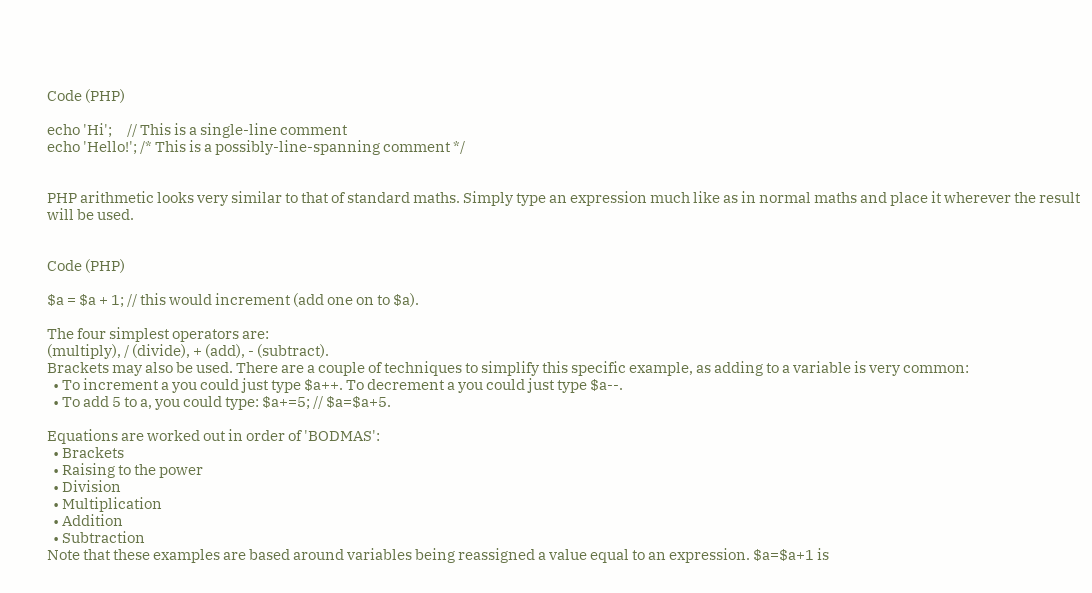Code (PHP)

echo 'Hi';     // This is a single-line comment
echo 'Hello!'; /* This is a possibly-line-spanning comment */


PHP arithmetic looks very similar to that of standard maths. Simply type an expression much like as in normal maths and place it wherever the result will be used.


Code (PHP)

$a = $a + 1; // this would increment (add one on to $a).

The four simplest operators are:
(multiply), / (divide), + (add), - (subtract).
Brackets may also be used. There are a couple of techniques to simplify this specific example, as adding to a variable is very common:
  • To increment a you could just type $a++. To decrement a you could just type $a--.
  • To add 5 to a, you could type: $a+=5; // $a=$a+5.

Equations are worked out in order of 'BODMAS':
  • Brackets
  • Raising to the power
  • Division
  • Multiplication
  • Addition
  • Subtraction
Note that these examples are based around variables being reassigned a value equal to an expression. $a=$a+1 is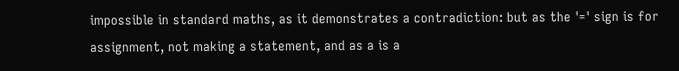impossible in standard maths, as it demonstrates a contradiction: but as the '=' sign is for assignment, not making a statement, and as a is a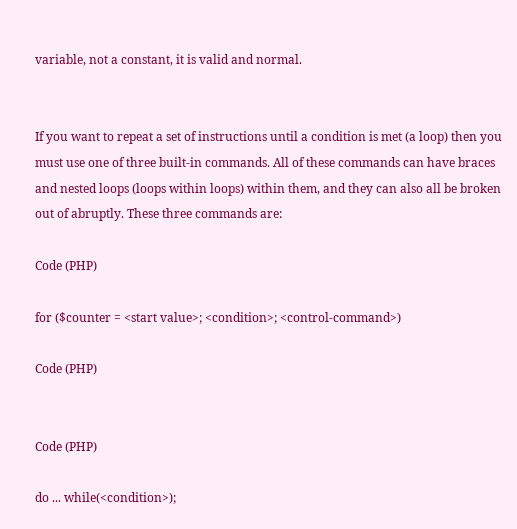variable, not a constant, it is valid and normal.


If you want to repeat a set of instructions until a condition is met (a loop) then you must use one of three built-in commands. All of these commands can have braces and nested loops (loops within loops) within them, and they can also all be broken out of abruptly. These three commands are:

Code (PHP)

for ($counter = <start value>; <condition>; <control-command>)

Code (PHP)


Code (PHP)

do ... while(<condition>);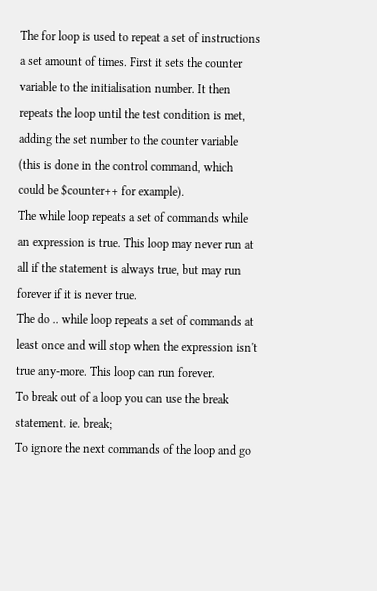The for loop is used to repeat a set of instructions a set amount of times. First it sets the counter variable to the initialisation number. It then repeats the loop until the test condition is met, adding the set number to the counter variable (this is done in the control command, which could be $counter++ for example).
The while loop repeats a set of commands while an expression is true. This loop may never run at all if the statement is always true, but may run forever if it is never true.
The do .. while loop repeats a set of commands at least once and will stop when the expression isn't true any-more. This loop can run forever.
To break out of a loop you can use the break statement. ie. break;
To ignore the next commands of the loop and go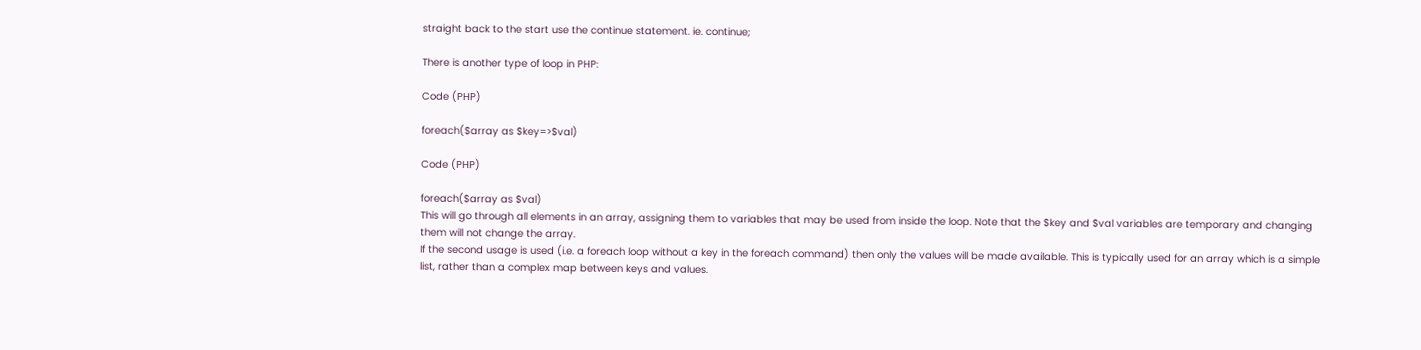straight back to the start use the continue statement. ie. continue;

There is another type of loop in PHP:

Code (PHP)

foreach($array as $key=>$val)

Code (PHP)

foreach($array as $val)
This will go through all elements in an array, assigning them to variables that may be used from inside the loop. Note that the $key and $val variables are temporary and changing them will not change the array.
If the second usage is used (i.e. a foreach loop without a key in the foreach command) then only the values will be made available. This is typically used for an array which is a simple list, rather than a complex map between keys and values.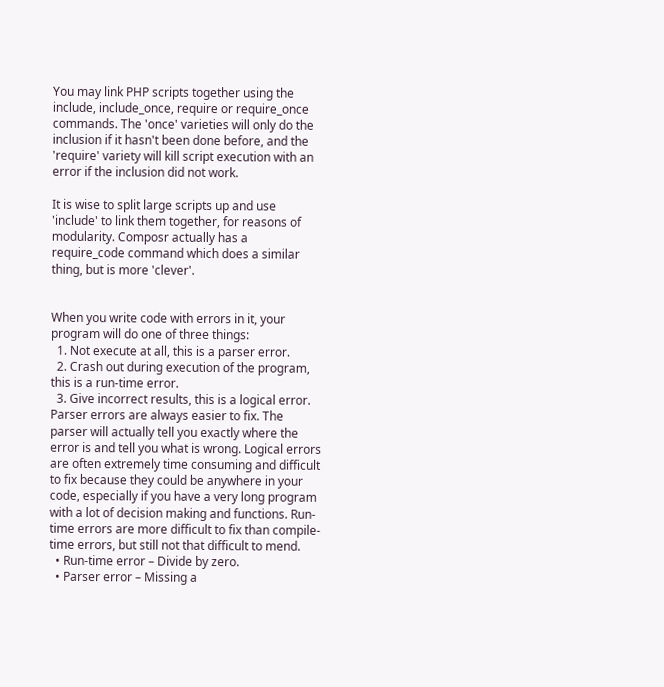You may link PHP scripts together using the include, include_once, require or require_once commands. The 'once' varieties will only do the inclusion if it hasn't been done before, and the 'require' variety will kill script execution with an error if the inclusion did not work.

It is wise to split large scripts up and use 'include' to link them together, for reasons of modularity. Composr actually has a require_code command which does a similar thing, but is more 'clever'.


When you write code with errors in it, your program will do one of three things:
  1. Not execute at all, this is a parser error.
  2. Crash out during execution of the program, this is a run-time error.
  3. Give incorrect results, this is a logical error.
Parser errors are always easier to fix. The parser will actually tell you exactly where the error is and tell you what is wrong. Logical errors are often extremely time consuming and difficult to fix because they could be anywhere in your code, especially if you have a very long program with a lot of decision making and functions. Run-time errors are more difficult to fix than compile-time errors, but still not that difficult to mend.
  • Run-time error – Divide by zero.
  • Parser error – Missing a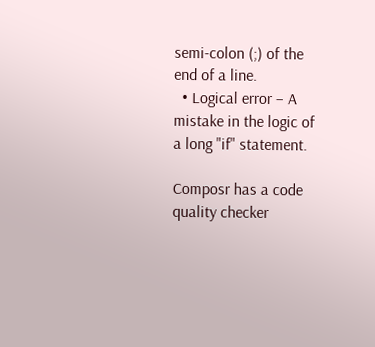semi-colon (;) of the end of a line.
  • Logical error – A mistake in the logic of a long "if" statement.

Composr has a code quality checker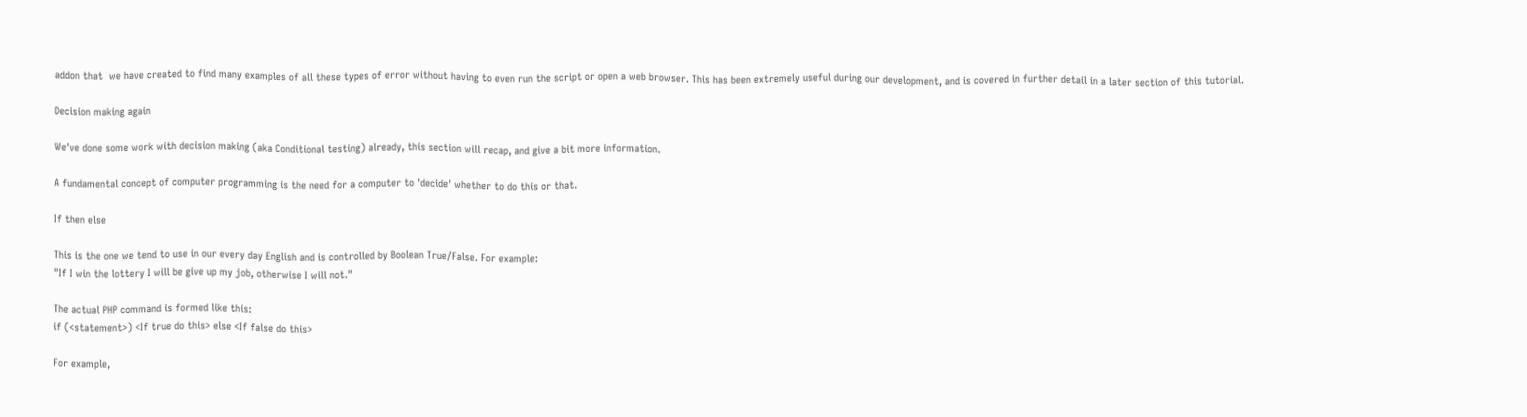addon that  we have created to find many examples of all these types of error without having to even run the script or open a web browser. This has been extremely useful during our development, and is covered in further detail in a later section of this tutorial.

Decision making again

We've done some work with decision making (aka Conditional testing) already, this section will recap, and give a bit more information.

A fundamental concept of computer programming is the need for a computer to 'decide' whether to do this or that.

If then else

This is the one we tend to use in our every day English and is controlled by Boolean True/False. For example:
"If I win the lottery I will be give up my job, otherwise I will not."

The actual PHP command is formed like this:
if (<statement>) <If true do this> else <If false do this>

For example,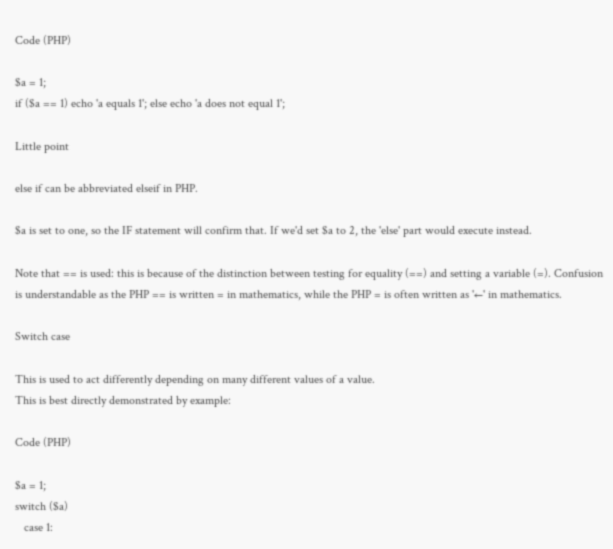Code (PHP)

$a = 1;
if ($a == 1) echo 'a equals 1'; else echo 'a does not equal 1';

Little point

else if can be abbreviated elseif in PHP.

$a is set to one, so the IF statement will confirm that. If we'd set $a to 2, the 'else' part would execute instead.

Note that == is used: this is because of the distinction between testing for equality (==) and setting a variable (=). Confusion is understandable as the PHP == is written = in mathematics, while the PHP = is often written as '←' in mathematics.

Switch case

This is used to act differently depending on many different values of a value.
This is best directly demonstrated by example:

Code (PHP)

$a = 1;
switch ($a)
   case 1: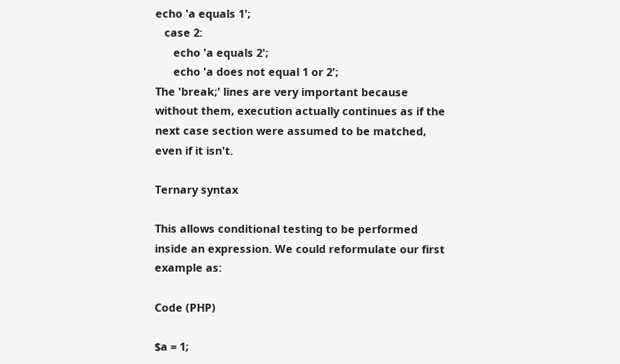echo 'a equals 1';
   case 2:
      echo 'a equals 2';
      echo 'a does not equal 1 or 2';
The 'break;' lines are very important because without them, execution actually continues as if the next case section were assumed to be matched, even if it isn't.

Ternary syntax

This allows conditional testing to be performed inside an expression. We could reformulate our first example as:

Code (PHP)

$a = 1;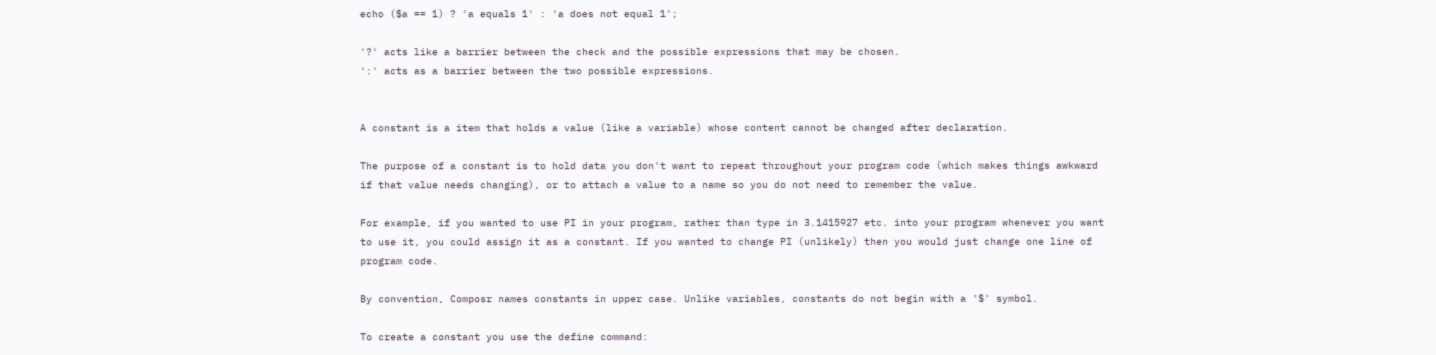echo ($a == 1) ? 'a equals 1' : 'a does not equal 1';

'?' acts like a barrier between the check and the possible expressions that may be chosen.
':' acts as a barrier between the two possible expressions.


A constant is a item that holds a value (like a variable) whose content cannot be changed after declaration.

The purpose of a constant is to hold data you don't want to repeat throughout your program code (which makes things awkward if that value needs changing), or to attach a value to a name so you do not need to remember the value.

For example, if you wanted to use PI in your program, rather than type in 3.1415927 etc. into your program whenever you want to use it, you could assign it as a constant. If you wanted to change PI (unlikely) then you would just change one line of program code.

By convention, Composr names constants in upper case. Unlike variables, constants do not begin with a '$' symbol.

To create a constant you use the define command: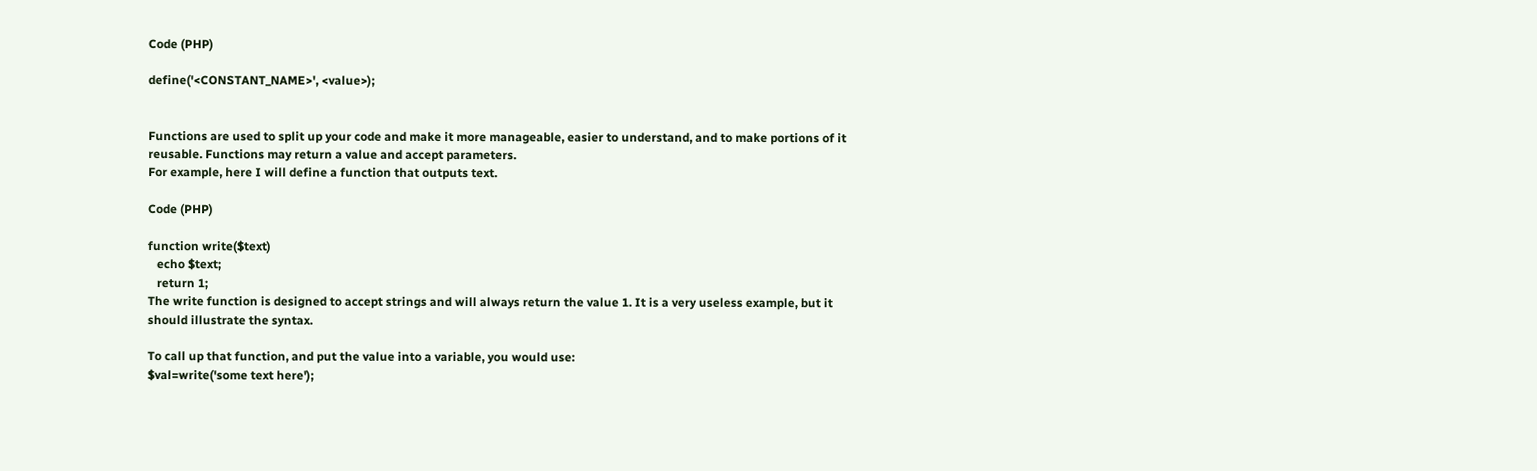Code (PHP)

define('<CONSTANT_NAME>', <value>);


Functions are used to split up your code and make it more manageable, easier to understand, and to make portions of it reusable. Functions may return a value and accept parameters.
For example, here I will define a function that outputs text.

Code (PHP)

function write($text)
   echo $text;
   return 1;
The write function is designed to accept strings and will always return the value 1. It is a very useless example, but it should illustrate the syntax.

To call up that function, and put the value into a variable, you would use:
$val=write('some text here');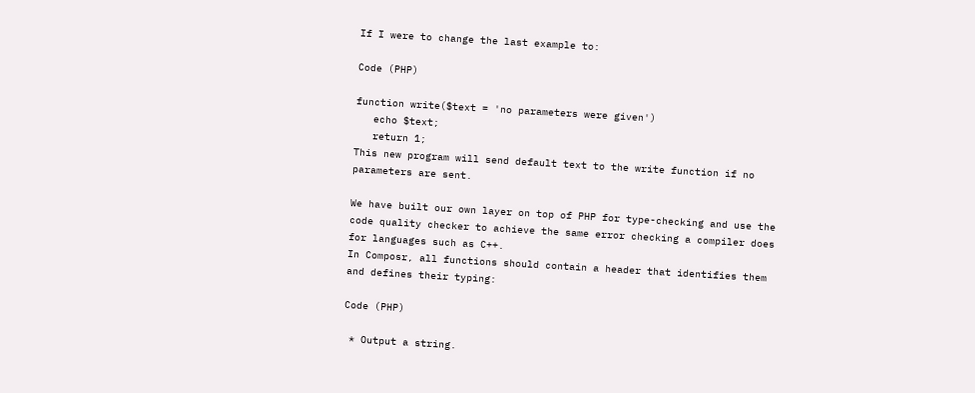If I were to change the last example to:

Code (PHP)

function write($text = 'no parameters were given')
   echo $text;
   return 1;
This new program will send default text to the write function if no parameters are sent.

We have built our own layer on top of PHP for type-checking and use the code quality checker to achieve the same error checking a compiler does for languages such as C++.
In Composr, all functions should contain a header that identifies them and defines their typing:

Code (PHP)

 * Output a string.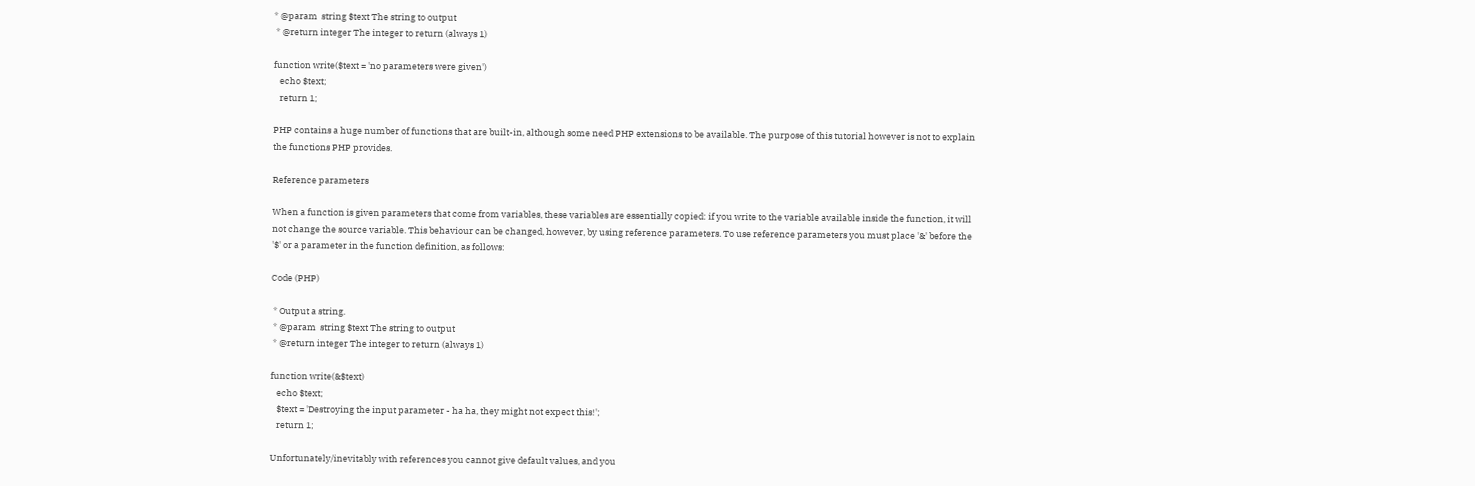* @param  string $text The string to output
 * @return integer The integer to return (always 1)

function write($text = 'no parameters were given')
   echo $text;
   return 1;

PHP contains a huge number of functions that are built-in, although some need PHP extensions to be available. The purpose of this tutorial however is not to explain the functions PHP provides.

Reference parameters

When a function is given parameters that come from variables, these variables are essentially copied: if you write to the variable available inside the function, it will not change the source variable. This behaviour can be changed, however, by using reference parameters. To use reference parameters you must place '&' before the '$' or a parameter in the function definition, as follows:

Code (PHP)

 * Output a string.
 * @param  string $text The string to output
 * @return integer The integer to return (always 1)

function write(&$text)
   echo $text;
   $text = 'Destroying the input parameter - ha ha, they might not expect this!';
   return 1;

Unfortunately/inevitably with references you cannot give default values, and you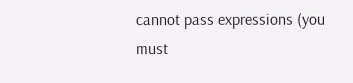cannot pass expressions (you must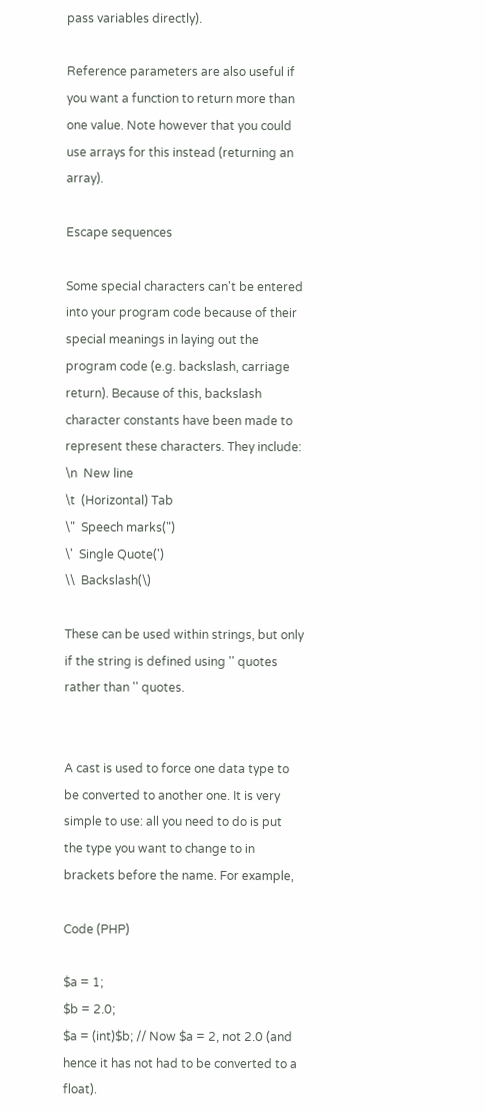pass variables directly).

Reference parameters are also useful if you want a function to return more than one value. Note however that you could use arrays for this instead (returning an array).

Escape sequences

Some special characters can't be entered into your program code because of their special meanings in laying out the program code (e.g. backslash, carriage return). Because of this, backslash character constants have been made to represent these characters. They include:
\n  New line
\t  (Horizontal) Tab
\"  Speech marks(")
\'  Single Quote(')
\\  Backslash(\)

These can be used within strings, but only if the string is defined using '' quotes rather than '' quotes.


A cast is used to force one data type to be converted to another one. It is very simple to use: all you need to do is put the type you want to change to in brackets before the name. For example,

Code (PHP)

$a = 1;
$b = 2.0;
$a = (int)$b; // Now $a = 2, not 2.0 (and hence it has not had to be converted to a float).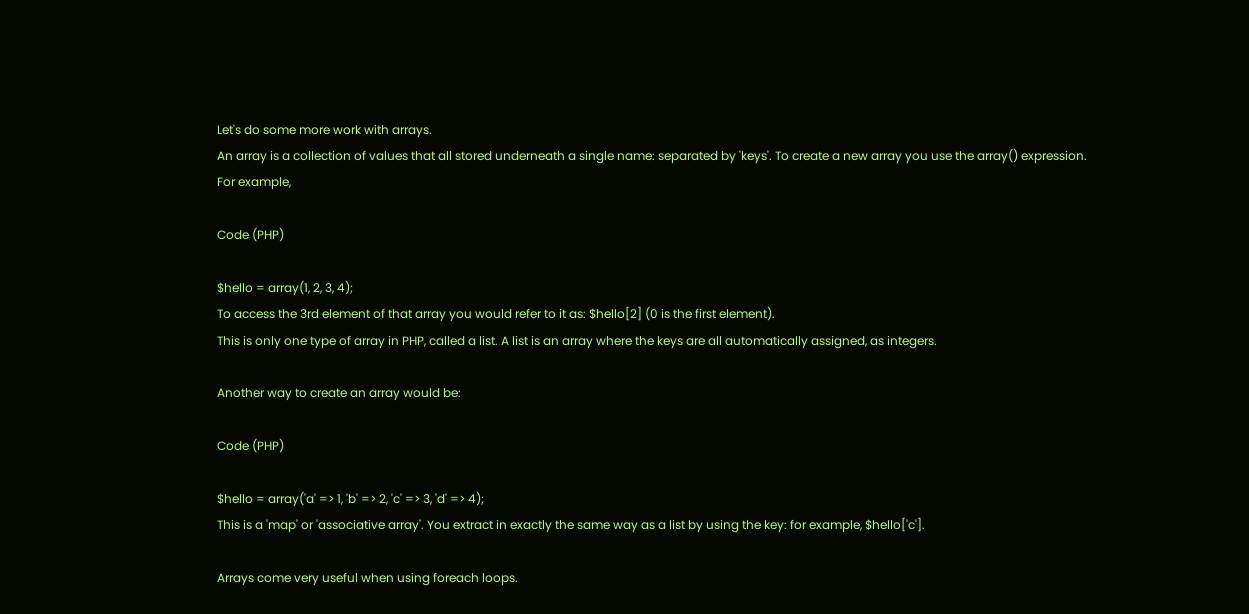Let's do some more work with arrays.
An array is a collection of values that all stored underneath a single name: separated by 'keys'. To create a new array you use the array() expression. For example,

Code (PHP)

$hello = array(1, 2, 3, 4);
To access the 3rd element of that array you would refer to it as: $hello[2] (0 is the first element).
This is only one type of array in PHP, called a list. A list is an array where the keys are all automatically assigned, as integers.

Another way to create an array would be:

Code (PHP)

$hello = array('a' => 1, 'b' => 2, 'c' => 3, 'd' => 4);
This is a 'map' or 'associative array'. You extract in exactly the same way as a list by using the key: for example, $hello['c'].

Arrays come very useful when using foreach loops.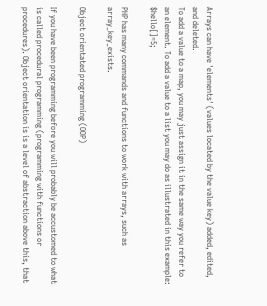Arrays can have 'elements' (values located by the value key) added, edited, and deleted.
To add a value to a map, you may just assign it in the same way you refer to an element. To add a value to a list you may do as illustrated in this example:  $hello[]=5;

PHP has many commands and functions to work with arrays, such as array_key_exists.

Object orientated programming (OOP)

If you have been programming before you will probably be accustomed to what is called procedural programming (programming with functions or procedures). Object orientation is is a level of abstraction above this, that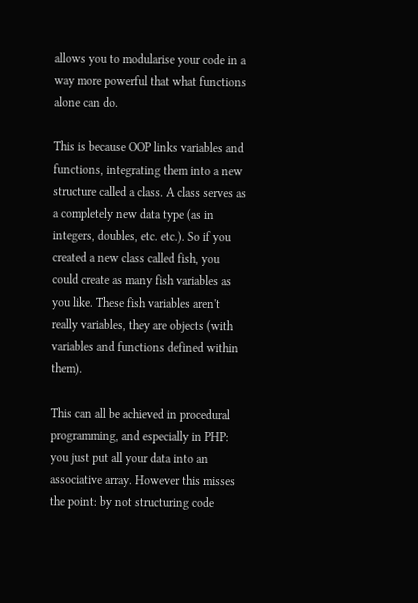allows you to modularise your code in a way more powerful that what functions alone can do.

This is because OOP links variables and functions, integrating them into a new structure called a class. A class serves as a completely new data type (as in integers, doubles, etc. etc.). So if you created a new class called fish, you could create as many fish variables as you like. These fish variables aren't really variables, they are objects (with variables and functions defined within them).

This can all be achieved in procedural programming, and especially in PHP: you just put all your data into an associative array. However this misses the point: by not structuring code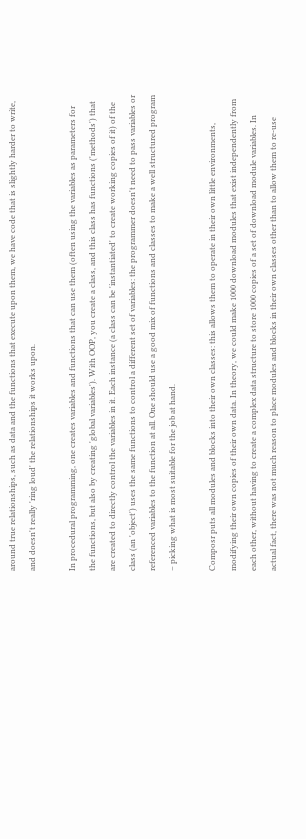around true relationships, such as data and the functions that execute upon them, we have code that is slightly harder to write, and doesn't really 'ring loud' the relationships it works upon.

In procedural programming, one creates variables and functions that can use them (often using the variables as parameters for the functions, but also by creating 'global variables'). With OOP, you create a class, and this class has functions ('methods') that are created to directly control the variables in it. Each instance (a class can be 'instantiated' to create working copies of it) of the class (an 'object') uses the same functions to control a different set of variables: the programmer doesn't need to pass variables or referenced variables to the function at all. One should use a good mix of functions and classes to make a well structured program – picking what is most suitable for the job at hand.

Composr puts all modules and blocks into their own classes: this allows them to operate in their own little environments, modifying their own copies of their own data. In theory, we could make 1000 download modules that exist independently from each other, without having to create a complex data structure to store 1000 copies of a set of download module variables. In actual fact, there was not much reason to place modules and blocks in their own classes other than to allow them to re-use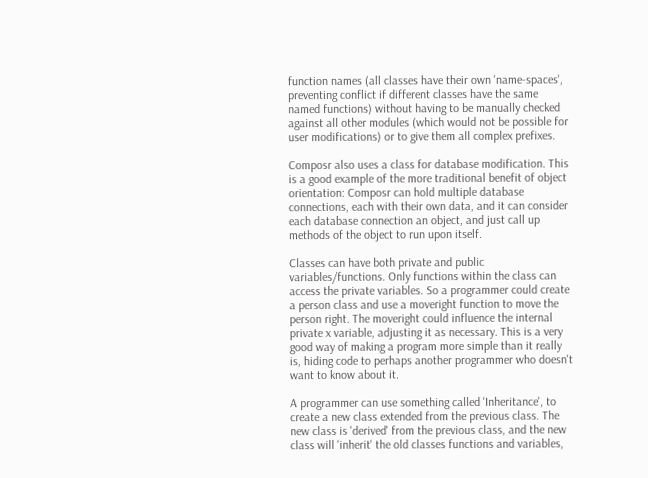function names (all classes have their own 'name-spaces', preventing conflict if different classes have the same named functions) without having to be manually checked against all other modules (which would not be possible for user modifications) or to give them all complex prefixes.

Composr also uses a class for database modification. This is a good example of the more traditional benefit of object orientation: Composr can hold multiple database connections, each with their own data, and it can consider each database connection an object, and just call up methods of the object to run upon itself.

Classes can have both private and public variables/functions. Only functions within the class can access the private variables. So a programmer could create a person class and use a moveright function to move the person right. The moveright could influence the internal private x variable, adjusting it as necessary. This is a very good way of making a program more simple than it really is, hiding code to perhaps another programmer who doesn't want to know about it.

A programmer can use something called 'Inheritance', to create a new class extended from the previous class. The new class is 'derived' from the previous class, and the new class will 'inherit' the old classes functions and variables,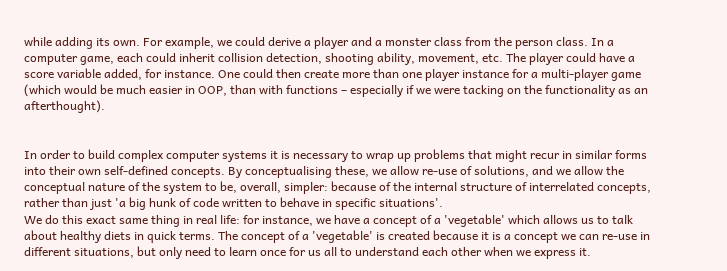while adding its own. For example, we could derive a player and a monster class from the person class. In a computer game, each could inherit collision detection, shooting ability, movement, etc. The player could have a score variable added, for instance. One could then create more than one player instance for a multi-player game (which would be much easier in OOP, than with functions – especially if we were tacking on the functionality as an afterthought).


In order to build complex computer systems it is necessary to wrap up problems that might recur in similar forms into their own self-defined concepts. By conceptualising these, we allow re-use of solutions, and we allow the conceptual nature of the system to be, overall, simpler: because of the internal structure of interrelated concepts, rather than just 'a big hunk of code written to behave in specific situations'.
We do this exact same thing in real life: for instance, we have a concept of a 'vegetable' which allows us to talk about healthy diets in quick terms. The concept of a 'vegetable' is created because it is a concept we can re-use in different situations, but only need to learn once for us all to understand each other when we express it.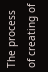The process of creating of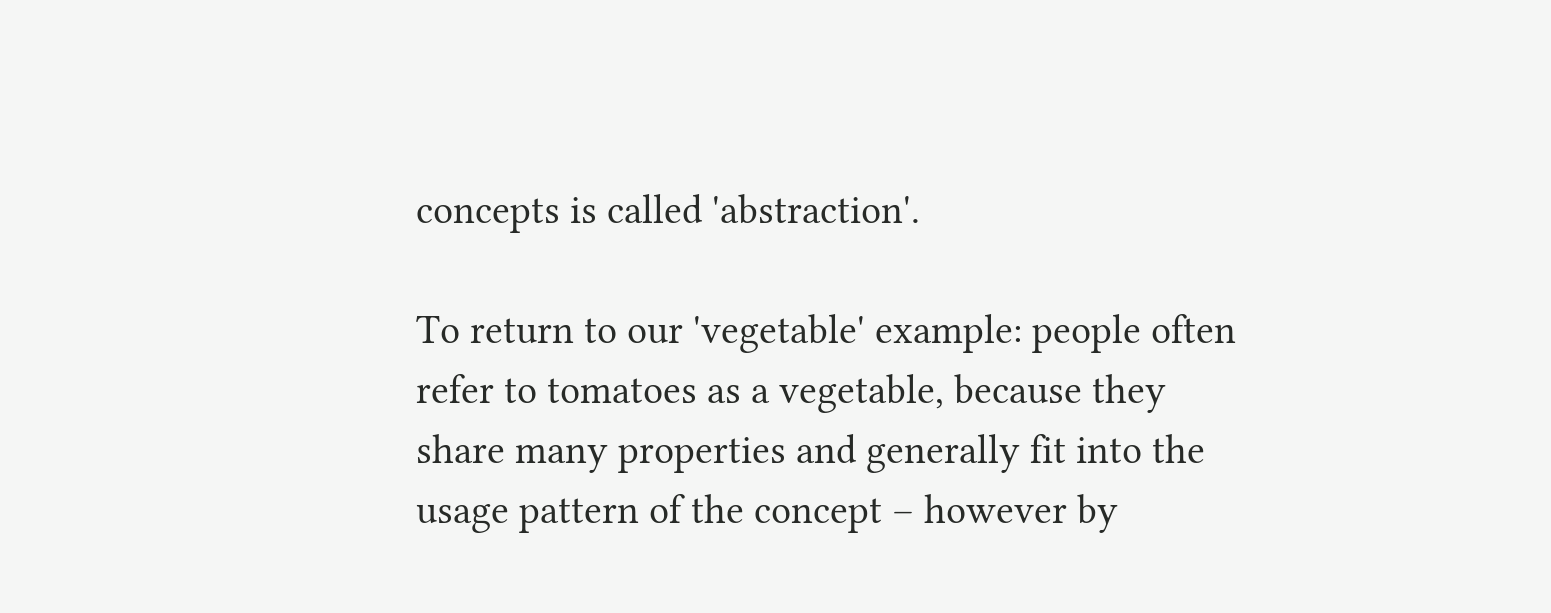concepts is called 'abstraction'.

To return to our 'vegetable' example: people often refer to tomatoes as a vegetable, because they share many properties and generally fit into the usage pattern of the concept – however by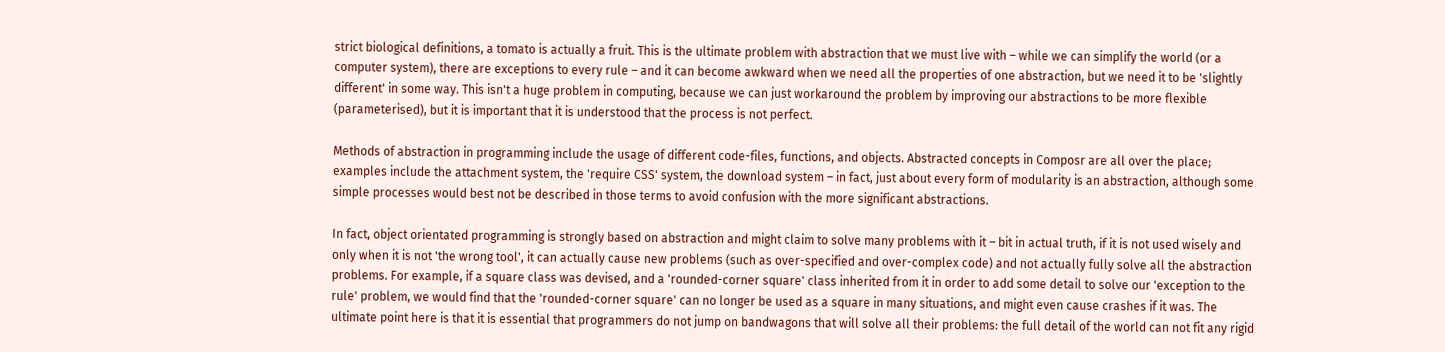strict biological definitions, a tomato is actually a fruit. This is the ultimate problem with abstraction that we must live with – while we can simplify the world (or a computer system), there are exceptions to every rule – and it can become awkward when we need all the properties of one abstraction, but we need it to be 'slightly different' in some way. This isn't a huge problem in computing, because we can just workaround the problem by improving our abstractions to be more flexible (parameterised), but it is important that it is understood that the process is not perfect.

Methods of abstraction in programming include the usage of different code-files, functions, and objects. Abstracted concepts in Composr are all over the place; examples include the attachment system, the 'require CSS' system, the download system – in fact, just about every form of modularity is an abstraction, although some simple processes would best not be described in those terms to avoid confusion with the more significant abstractions.

In fact, object orientated programming is strongly based on abstraction and might claim to solve many problems with it – bit in actual truth, if it is not used wisely and only when it is not 'the wrong tool', it can actually cause new problems (such as over-specified and over-complex code) and not actually fully solve all the abstraction problems. For example, if a square class was devised, and a 'rounded-corner square' class inherited from it in order to add some detail to solve our 'exception to the rule' problem, we would find that the 'rounded-corner square' can no longer be used as a square in many situations, and might even cause crashes if it was. The ultimate point here is that it is essential that programmers do not jump on bandwagons that will solve all their problems: the full detail of the world can not fit any rigid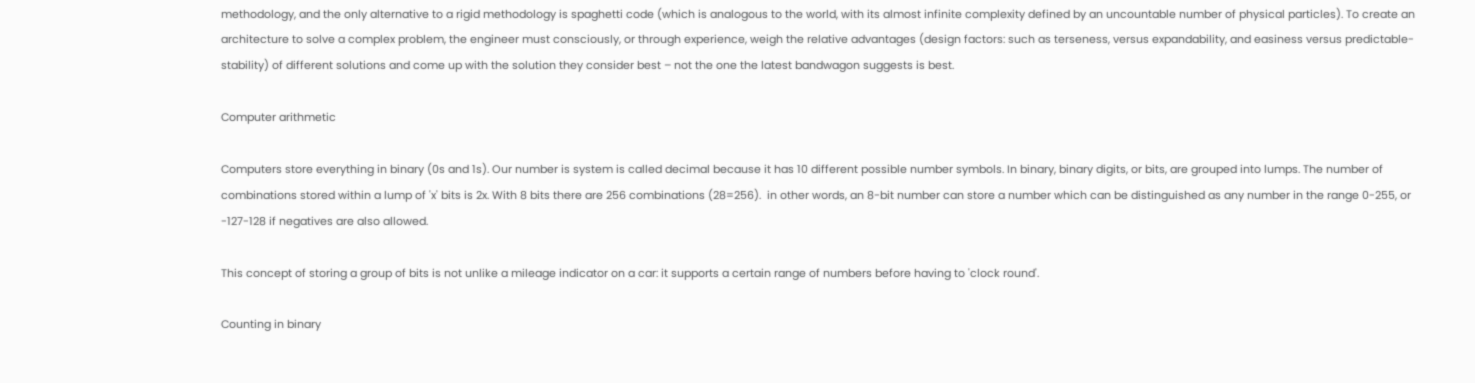methodology, and the only alternative to a rigid methodology is spaghetti code (which is analogous to the world, with its almost infinite complexity defined by an uncountable number of physical particles). To create an architecture to solve a complex problem, the engineer must consciously, or through experience, weigh the relative advantages (design factors: such as terseness, versus expandability, and easiness versus predictable-stability) of different solutions and come up with the solution they consider best – not the one the latest bandwagon suggests is best.

Computer arithmetic

Computers store everything in binary (0s and 1s). Our number is system is called decimal because it has 10 different possible number symbols. In binary, binary digits, or bits, are grouped into lumps. The number of combinations stored within a lump of 'x' bits is 2x. With 8 bits there are 256 combinations (28=256).  in other words, an 8-bit number can store a number which can be distinguished as any number in the range 0-255, or -127-128 if negatives are also allowed.

This concept of storing a group of bits is not unlike a mileage indicator on a car: it supports a certain range of numbers before having to 'clock round'.

Counting in binary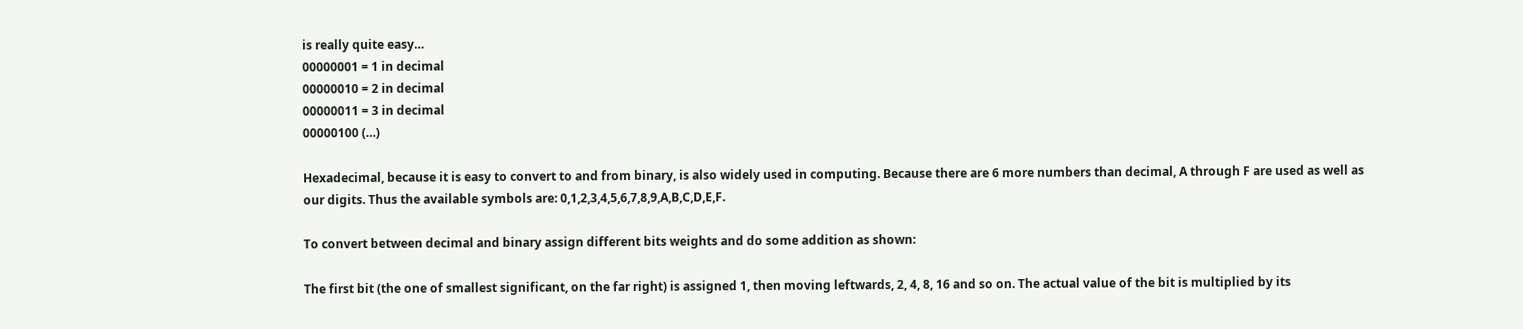is really quite easy…
00000001 = 1 in decimal
00000010 = 2 in decimal
00000011 = 3 in decimal
00000100 (…)

Hexadecimal, because it is easy to convert to and from binary, is also widely used in computing. Because there are 6 more numbers than decimal, A through F are used as well as our digits. Thus the available symbols are: 0,1,2,3,4,5,6,7,8,9,A,B,C,D,E,F.

To convert between decimal and binary assign different bits weights and do some addition as shown:

The first bit (the one of smallest significant, on the far right) is assigned 1, then moving leftwards, 2, 4, 8, 16 and so on. The actual value of the bit is multiplied by its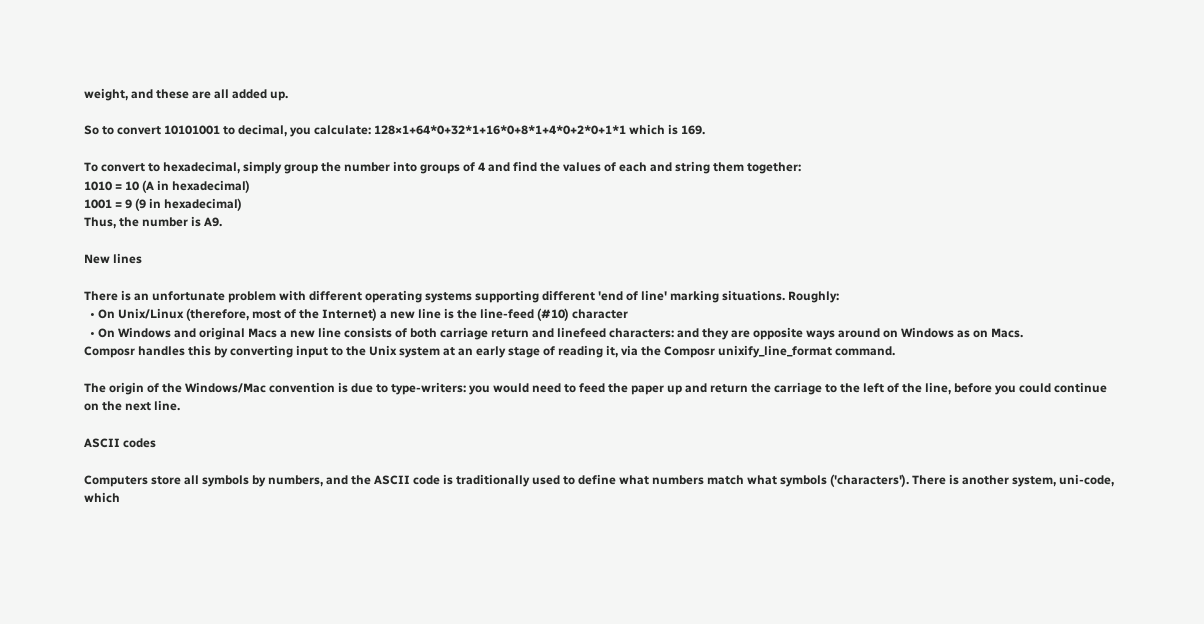weight, and these are all added up.

So to convert 10101001 to decimal, you calculate: 128×1+64*0+32*1+16*0+8*1+4*0+2*0+1*1 which is 169.

To convert to hexadecimal, simply group the number into groups of 4 and find the values of each and string them together:
1010 = 10 (A in hexadecimal)
1001 = 9 (9 in hexadecimal)
Thus, the number is A9.

New lines

There is an unfortunate problem with different operating systems supporting different 'end of line' marking situations. Roughly:
  • On Unix/Linux (therefore, most of the Internet) a new line is the line-feed (#10) character
  • On Windows and original Macs a new line consists of both carriage return and linefeed characters: and they are opposite ways around on Windows as on Macs.
Composr handles this by converting input to the Unix system at an early stage of reading it, via the Composr unixify_line_format command.

The origin of the Windows/Mac convention is due to type-writers: you would need to feed the paper up and return the carriage to the left of the line, before you could continue on the next line.

ASCII codes

Computers store all symbols by numbers, and the ASCII code is traditionally used to define what numbers match what symbols ('characters'). There is another system, uni-code, which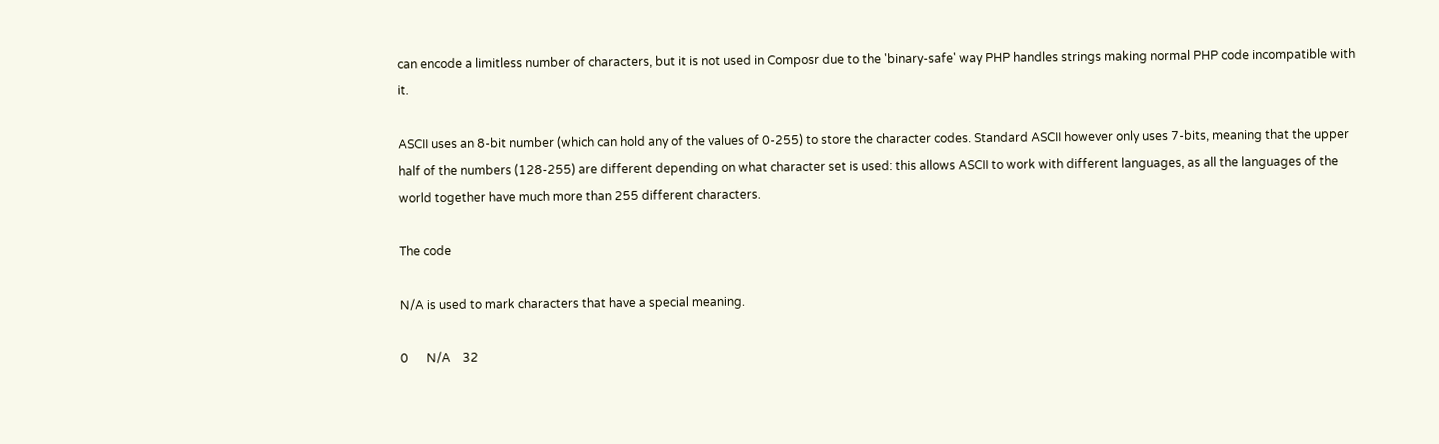can encode a limitless number of characters, but it is not used in Composr due to the 'binary-safe' way PHP handles strings making normal PHP code incompatible with it.

ASCII uses an 8-bit number (which can hold any of the values of 0-255) to store the character codes. Standard ASCII however only uses 7-bits, meaning that the upper half of the numbers (128-255) are different depending on what character set is used: this allows ASCII to work with different languages, as all the languages of the world together have much more than 255 different characters.

The code

N/A is used to mark characters that have a special meaning.

0      N/A    32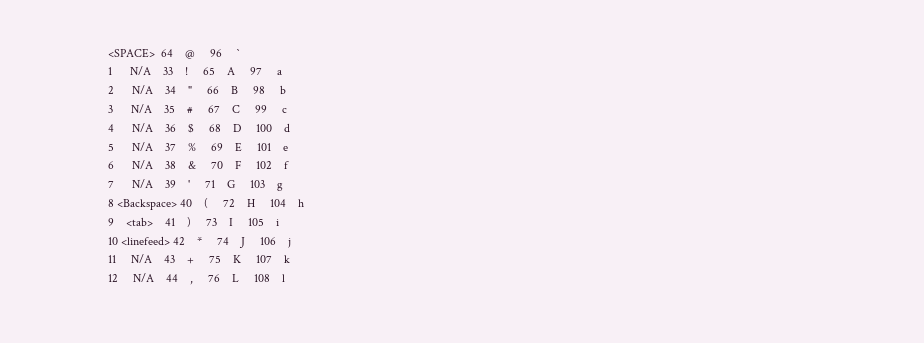<SPACE>  64    @     96     `
1      N/A    33    !     65    A     97     a
2      N/A    34    "     66    B     98     b
3      N/A    35    #     67    C     99     c
4      N/A    36    $     68    D     100    d
5      N/A    37    %     69    E     101    e
6      N/A    38    &     70    F     102    f
7      N/A    39    '     71    G     103    g
8 <Backspace> 40    (     72    H     104    h
9    <tab>    41    )     73    I     105    i
10 <linefeed> 42    *     74    J     106    j
11     N/A    43    +     75    K     107    k
12     N/A    44    ,     76    L     108    l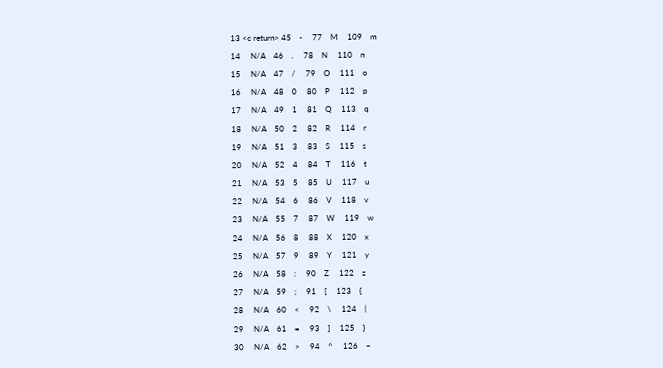13 <c return> 45    -     77    M     109    m
14     N/A    46    .     78    N     110    n
15     N/A    47    /     79    O     111    o
16     N/A    48    0     80    P     112    p
17     N/A    49    1     81    Q     113    q
18     N/A    50    2     82    R     114    r
19     N/A    51    3     83    S     115    s
20     N/A    52    4     84    T     116    t
21     N/A    53    5     85    U     117    u
22     N/A    54    6     86    V     118    v
23     N/A    55    7     87    W     119    w
24     N/A    56    8     88    X     120    x
25     N/A    57    9     89    Y     121    y
26     N/A    58    :     90    Z     122    z
27     N/A    59    ;     91    [     123    {
28     N/A    60    <     92    \     124    |
29     N/A    61    =     93    ]     125    }
30     N/A    62    >     94    ^     126    ~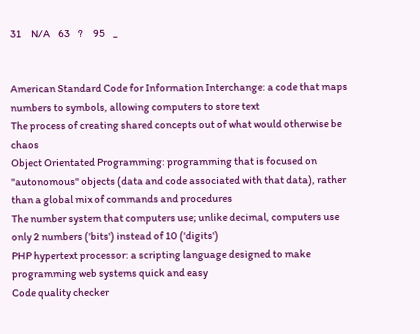31     N/A    63    ?     95    _


American Standard Code for Information Interchange: a code that maps numbers to symbols, allowing computers to store text
The process of creating shared concepts out of what would otherwise be chaos
Object Orientated Programming: programming that is focused on "autonomous" objects (data and code associated with that data), rather than a global mix of commands and procedures
The number system that computers use; unlike decimal, computers use only 2 numbers ('bits') instead of 10 ('digits')
PHP hypertext processor: a scripting language designed to make programming web systems quick and easy
Code quality checker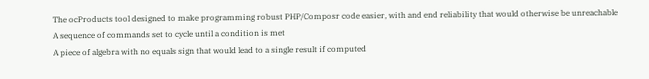The ocProducts tool designed to make programming robust PHP/Composr code easier, with and end reliability that would otherwise be unreachable
A sequence of commands set to cycle until a condition is met
A piece of algebra with no equals sign that would lead to a single result if computed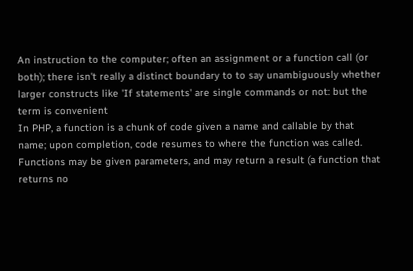An instruction to the computer; often an assignment or a function call (or both); there isn't really a distinct boundary to to say unambiguously whether larger constructs like 'If statements' are single commands or not: but the term is convenient
In PHP, a function is a chunk of code given a name and callable by that name; upon completion, code resumes to where the function was called. Functions may be given parameters, and may return a result (a function that returns no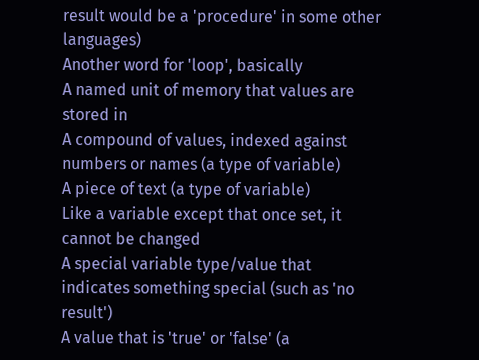result would be a 'procedure' in some other languages)
Another word for 'loop', basically
A named unit of memory that values are stored in
A compound of values, indexed against numbers or names (a type of variable)
A piece of text (a type of variable)
Like a variable except that once set, it cannot be changed
A special variable type/value that indicates something special (such as 'no result')
A value that is 'true' or 'false' (a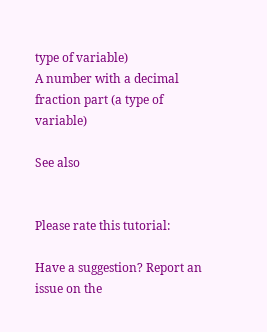type of variable)
A number with a decimal fraction part (a type of variable)

See also


Please rate this tutorial:

Have a suggestion? Report an issue on the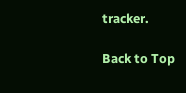tracker.

Back to Top